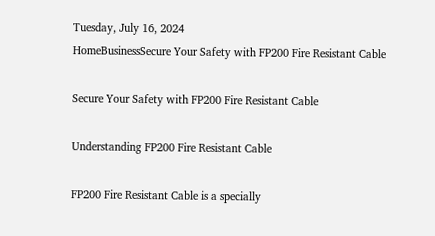Tuesday, July 16, 2024
HomeBusinessSecure Your Safety with FP200 Fire Resistant Cable

Secure Your Safety with FP200 Fire Resistant Cable

Understanding FP200 Fire Resistant Cable

FP200 Fire Resistant Cable is a specially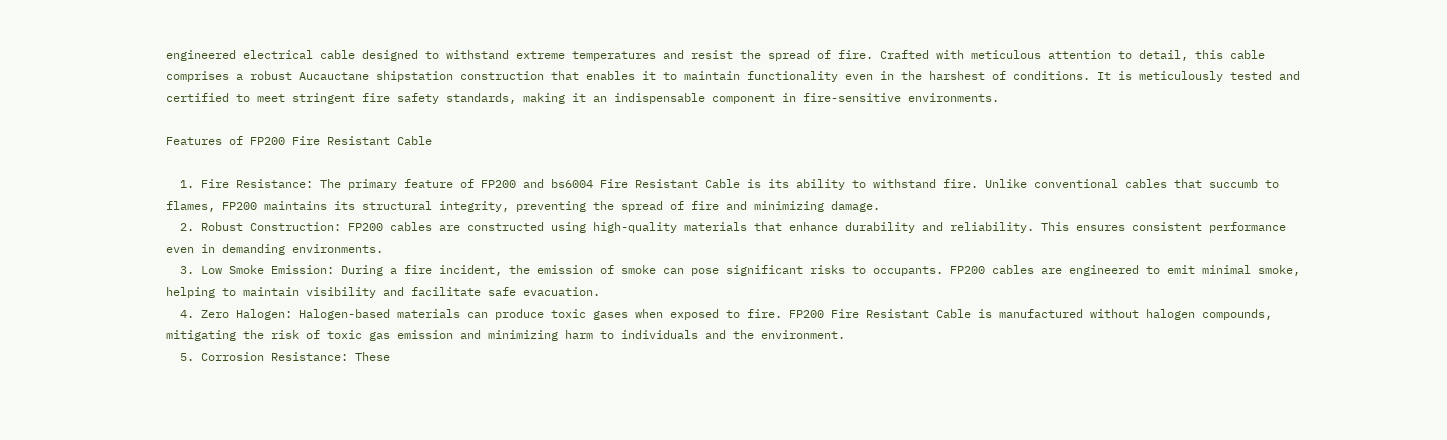engineered electrical cable designed to withstand extreme temperatures and resist the spread of fire. Crafted with meticulous attention to detail, this cable comprises a robust Aucauctane shipstation construction that enables it to maintain functionality even in the harshest of conditions. It is meticulously tested and certified to meet stringent fire safety standards, making it an indispensable component in fire-sensitive environments.

Features of FP200 Fire Resistant Cable

  1. Fire Resistance: The primary feature of FP200 and bs6004 Fire Resistant Cable is its ability to withstand fire. Unlike conventional cables that succumb to flames, FP200 maintains its structural integrity, preventing the spread of fire and minimizing damage.
  2. Robust Construction: FP200 cables are constructed using high-quality materials that enhance durability and reliability. This ensures consistent performance even in demanding environments.
  3. Low Smoke Emission: During a fire incident, the emission of smoke can pose significant risks to occupants. FP200 cables are engineered to emit minimal smoke, helping to maintain visibility and facilitate safe evacuation.
  4. Zero Halogen: Halogen-based materials can produce toxic gases when exposed to fire. FP200 Fire Resistant Cable is manufactured without halogen compounds, mitigating the risk of toxic gas emission and minimizing harm to individuals and the environment.
  5. Corrosion Resistance: These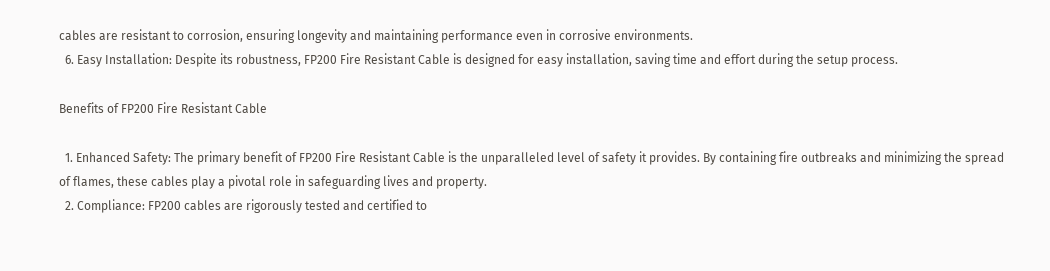cables are resistant to corrosion, ensuring longevity and maintaining performance even in corrosive environments.
  6. Easy Installation: Despite its robustness, FP200 Fire Resistant Cable is designed for easy installation, saving time and effort during the setup process.

Benefits of FP200 Fire Resistant Cable

  1. Enhanced Safety: The primary benefit of FP200 Fire Resistant Cable is the unparalleled level of safety it provides. By containing fire outbreaks and minimizing the spread of flames, these cables play a pivotal role in safeguarding lives and property.
  2. Compliance: FP200 cables are rigorously tested and certified to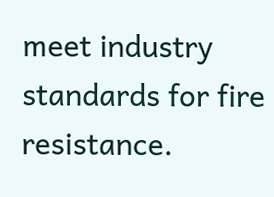meet industry standards for fire resistance.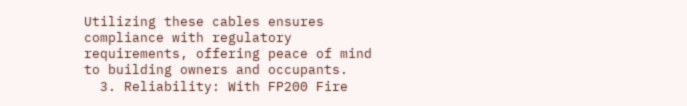Utilizing these cables ensures compliance with regulatory requirements, offering peace of mind to building owners and occupants.
  3. Reliability: With FP200 Fire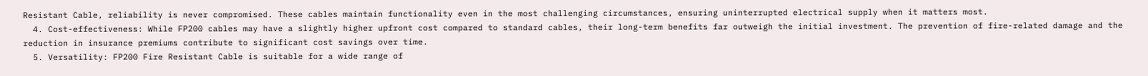Resistant Cable, reliability is never compromised. These cables maintain functionality even in the most challenging circumstances, ensuring uninterrupted electrical supply when it matters most.
  4. Cost-effectiveness: While FP200 cables may have a slightly higher upfront cost compared to standard cables, their long-term benefits far outweigh the initial investment. The prevention of fire-related damage and the reduction in insurance premiums contribute to significant cost savings over time.
  5. Versatility: FP200 Fire Resistant Cable is suitable for a wide range of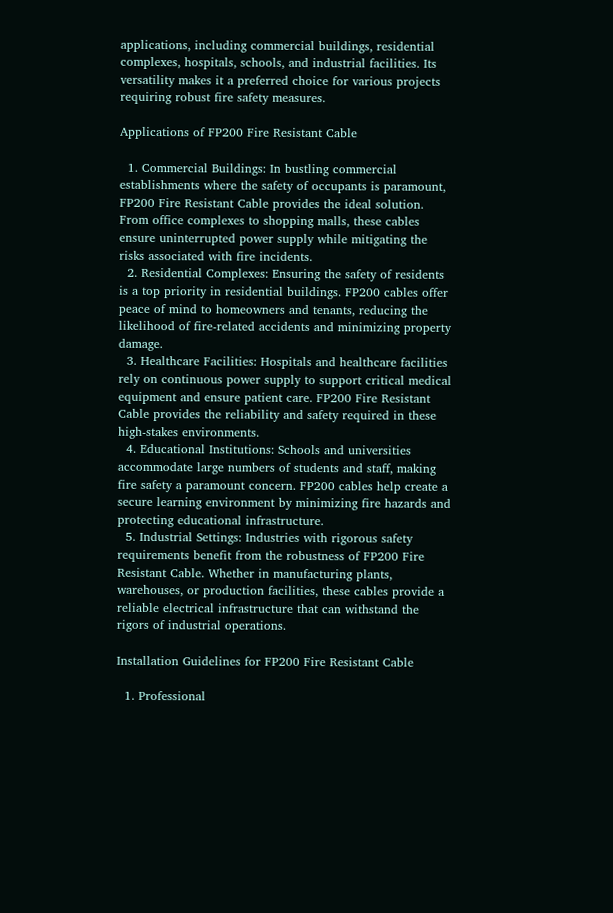applications, including commercial buildings, residential complexes, hospitals, schools, and industrial facilities. Its versatility makes it a preferred choice for various projects requiring robust fire safety measures.

Applications of FP200 Fire Resistant Cable

  1. Commercial Buildings: In bustling commercial establishments where the safety of occupants is paramount, FP200 Fire Resistant Cable provides the ideal solution. From office complexes to shopping malls, these cables ensure uninterrupted power supply while mitigating the risks associated with fire incidents.
  2. Residential Complexes: Ensuring the safety of residents is a top priority in residential buildings. FP200 cables offer peace of mind to homeowners and tenants, reducing the likelihood of fire-related accidents and minimizing property damage.
  3. Healthcare Facilities: Hospitals and healthcare facilities rely on continuous power supply to support critical medical equipment and ensure patient care. FP200 Fire Resistant Cable provides the reliability and safety required in these high-stakes environments.
  4. Educational Institutions: Schools and universities accommodate large numbers of students and staff, making fire safety a paramount concern. FP200 cables help create a secure learning environment by minimizing fire hazards and protecting educational infrastructure.
  5. Industrial Settings: Industries with rigorous safety requirements benefit from the robustness of FP200 Fire Resistant Cable. Whether in manufacturing plants, warehouses, or production facilities, these cables provide a reliable electrical infrastructure that can withstand the rigors of industrial operations.

Installation Guidelines for FP200 Fire Resistant Cable

  1. Professional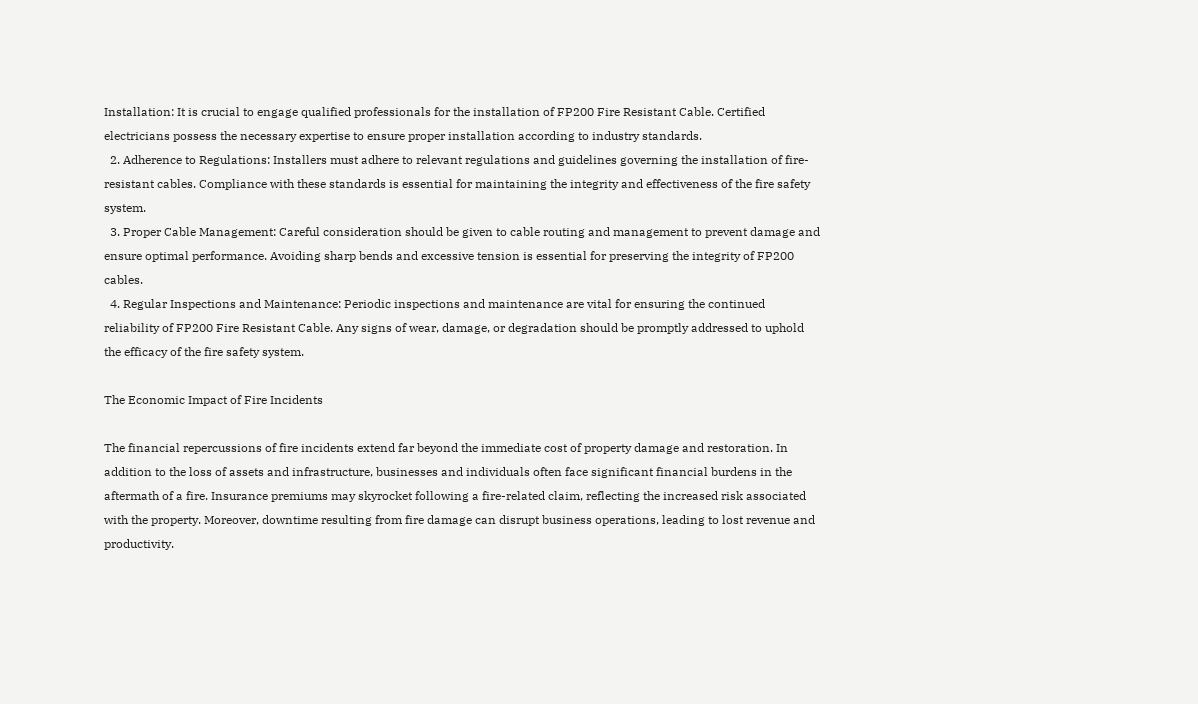Installation: It is crucial to engage qualified professionals for the installation of FP200 Fire Resistant Cable. Certified electricians possess the necessary expertise to ensure proper installation according to industry standards.
  2. Adherence to Regulations: Installers must adhere to relevant regulations and guidelines governing the installation of fire-resistant cables. Compliance with these standards is essential for maintaining the integrity and effectiveness of the fire safety system.
  3. Proper Cable Management: Careful consideration should be given to cable routing and management to prevent damage and ensure optimal performance. Avoiding sharp bends and excessive tension is essential for preserving the integrity of FP200 cables.
  4. Regular Inspections and Maintenance: Periodic inspections and maintenance are vital for ensuring the continued reliability of FP200 Fire Resistant Cable. Any signs of wear, damage, or degradation should be promptly addressed to uphold the efficacy of the fire safety system.

The Economic Impact of Fire Incidents

The financial repercussions of fire incidents extend far beyond the immediate cost of property damage and restoration. In addition to the loss of assets and infrastructure, businesses and individuals often face significant financial burdens in the aftermath of a fire. Insurance premiums may skyrocket following a fire-related claim, reflecting the increased risk associated with the property. Moreover, downtime resulting from fire damage can disrupt business operations, leading to lost revenue and productivity.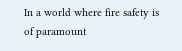In a world where fire safety is of paramount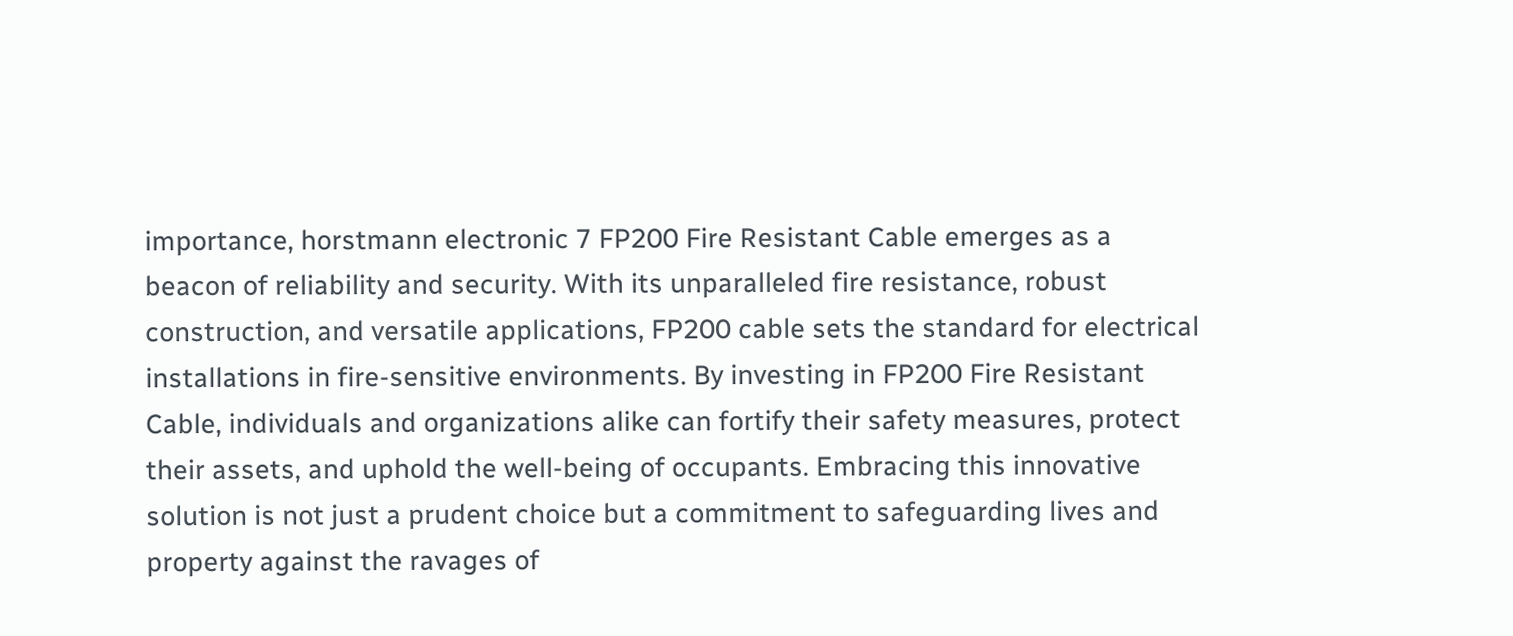importance, horstmann electronic 7 FP200 Fire Resistant Cable emerges as a beacon of reliability and security. With its unparalleled fire resistance, robust construction, and versatile applications, FP200 cable sets the standard for electrical installations in fire-sensitive environments. By investing in FP200 Fire Resistant Cable, individuals and organizations alike can fortify their safety measures, protect their assets, and uphold the well-being of occupants. Embracing this innovative solution is not just a prudent choice but a commitment to safeguarding lives and property against the ravages of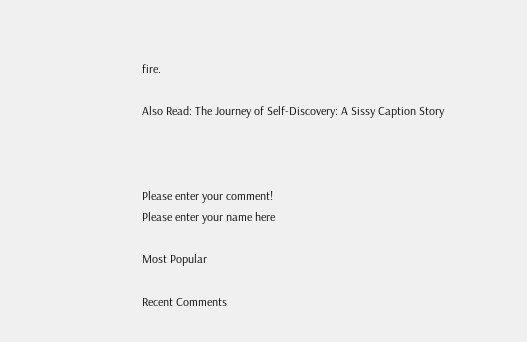fire.

Also Read: The Journey of Self-Discovery: A Sissy Caption Story



Please enter your comment!
Please enter your name here

Most Popular

Recent Comments